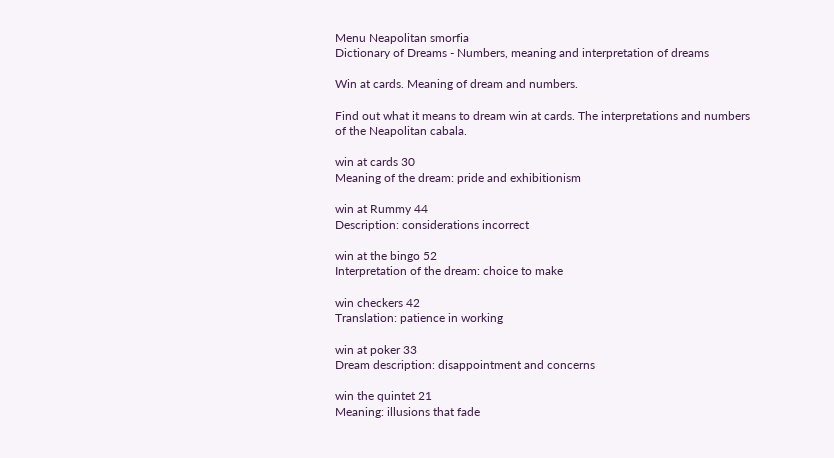Menu Neapolitan smorfia
Dictionary of Dreams - Numbers, meaning and interpretation of dreams

Win at cards. Meaning of dream and numbers.

Find out what it means to dream win at cards. The interpretations and numbers of the Neapolitan cabala.

win at cards 30
Meaning of the dream: pride and exhibitionism

win at Rummy 44
Description: considerations incorrect

win at the bingo 52
Interpretation of the dream: choice to make

win checkers 42
Translation: patience in working

win at poker 33
Dream description: disappointment and concerns

win the quintet 21
Meaning: illusions that fade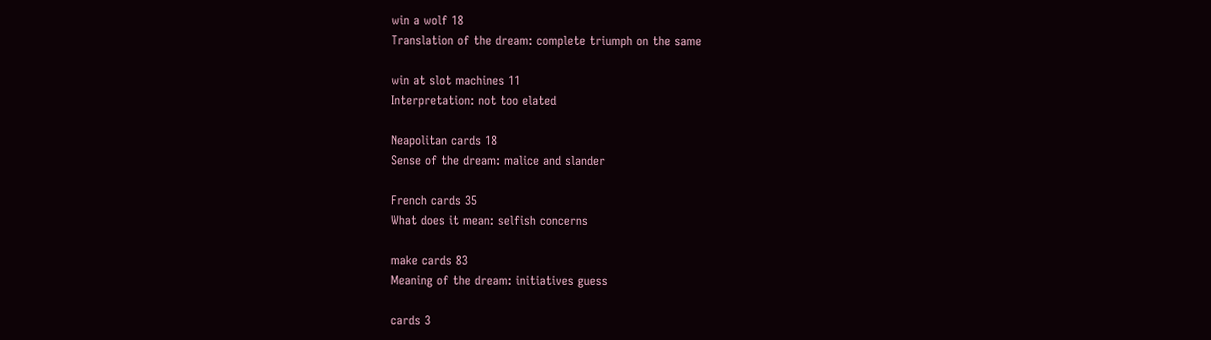win a wolf 18
Translation of the dream: complete triumph on the same

win at slot machines 11
Interpretation: not too elated

Neapolitan cards 18
Sense of the dream: malice and slander

French cards 35
What does it mean: selfish concerns

make cards 83
Meaning of the dream: initiatives guess

cards 3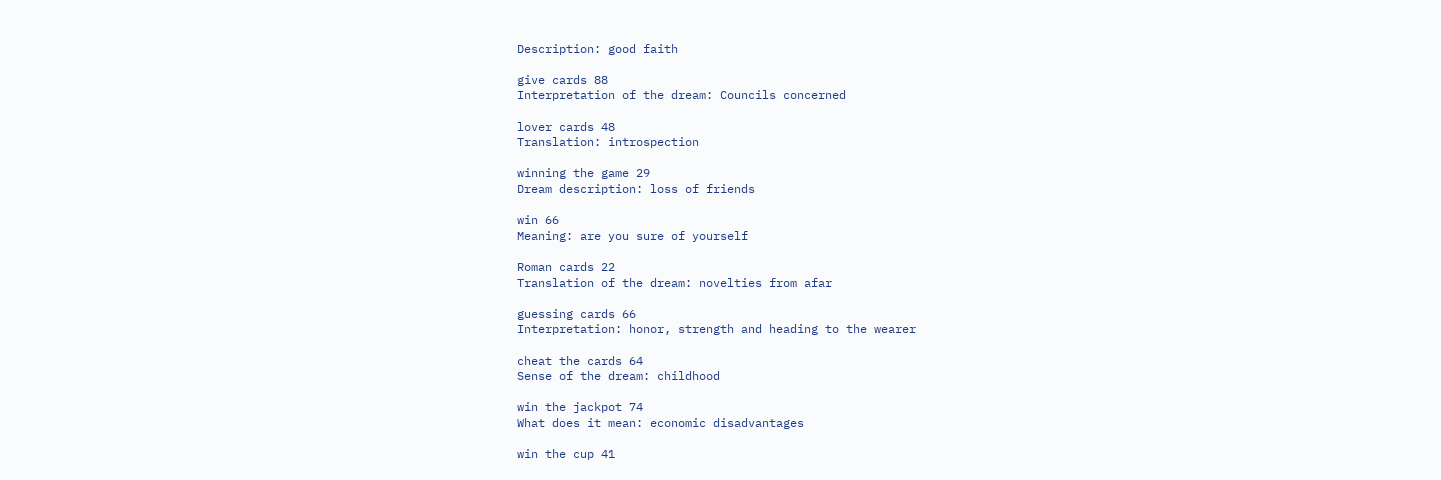Description: good faith

give cards 88
Interpretation of the dream: Councils concerned

lover cards 48
Translation: introspection

winning the game 29
Dream description: loss of friends

win 66
Meaning: are you sure of yourself

Roman cards 22
Translation of the dream: novelties from afar

guessing cards 66
Interpretation: honor, strength and heading to the wearer

cheat the cards 64
Sense of the dream: childhood

win the jackpot 74
What does it mean: economic disadvantages

win the cup 41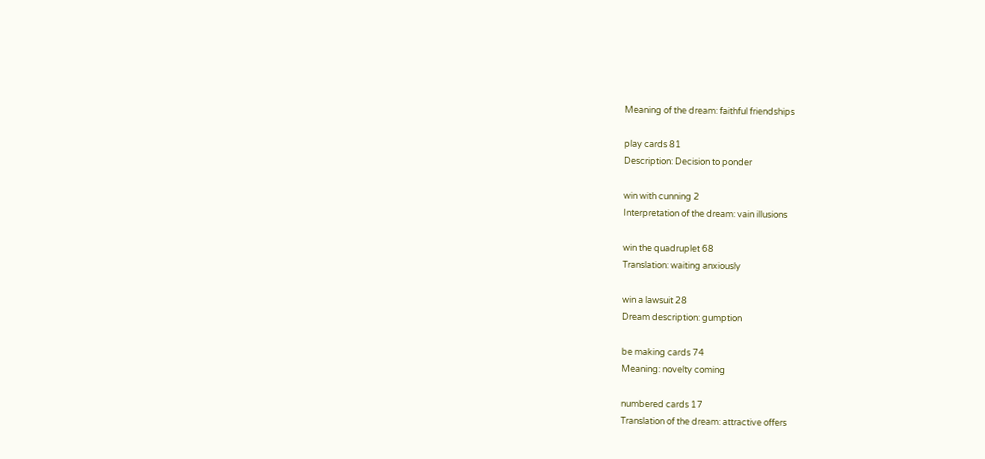Meaning of the dream: faithful friendships

play cards 81
Description: Decision to ponder

win with cunning 2
Interpretation of the dream: vain illusions

win the quadruplet 68
Translation: waiting anxiously

win a lawsuit 28
Dream description: gumption

be making cards 74
Meaning: novelty coming

numbered cards 17
Translation of the dream: attractive offers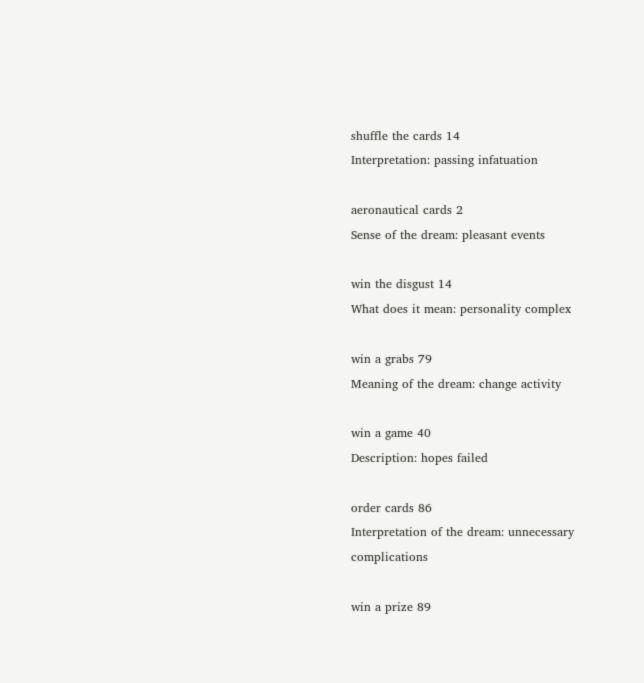shuffle the cards 14
Interpretation: passing infatuation

aeronautical cards 2
Sense of the dream: pleasant events

win the disgust 14
What does it mean: personality complex

win a grabs 79
Meaning of the dream: change activity

win a game 40
Description: hopes failed

order cards 86
Interpretation of the dream: unnecessary complications

win a prize 89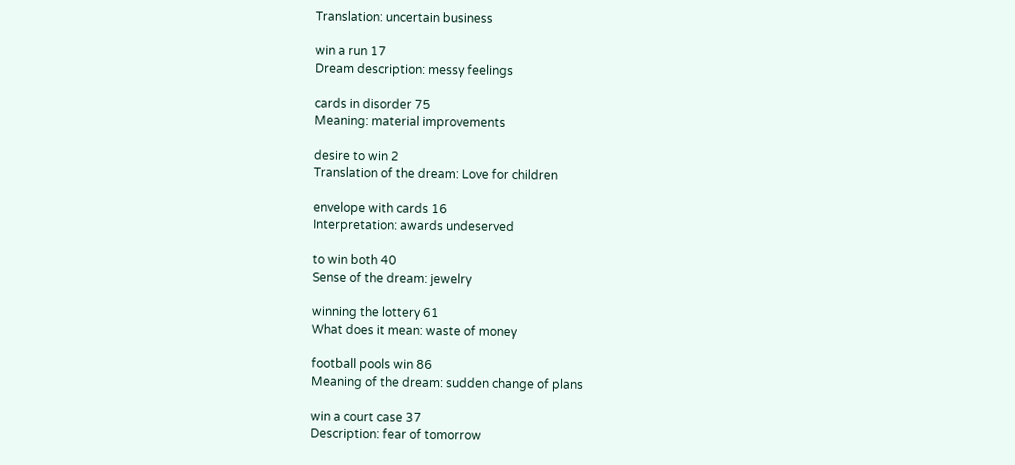Translation: uncertain business

win a run 17
Dream description: messy feelings

cards in disorder 75
Meaning: material improvements

desire to win 2
Translation of the dream: Love for children

envelope with cards 16
Interpretation: awards undeserved

to win both 40
Sense of the dream: jewelry

winning the lottery 61
What does it mean: waste of money

football pools win 86
Meaning of the dream: sudden change of plans

win a court case 37
Description: fear of tomorrow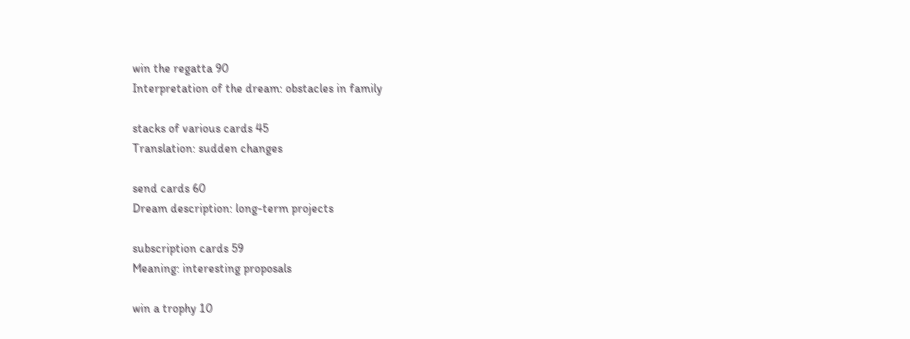win the regatta 90
Interpretation of the dream: obstacles in family

stacks of various cards 45
Translation: sudden changes

send cards 60
Dream description: long-term projects

subscription cards 59
Meaning: interesting proposals

win a trophy 10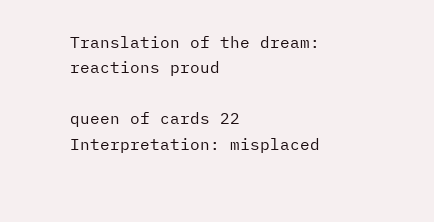Translation of the dream: reactions proud

queen of cards 22
Interpretation: misplaced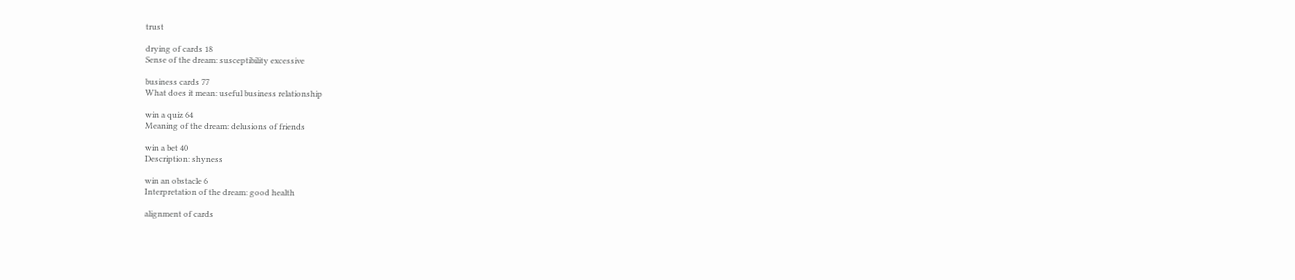trust

drying of cards 18
Sense of the dream: susceptibility excessive

business cards 77
What does it mean: useful business relationship

win a quiz 64
Meaning of the dream: delusions of friends

win a bet 40
Description: shyness

win an obstacle 6
Interpretation of the dream: good health

alignment of cards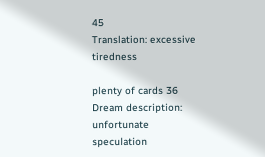45
Translation: excessive tiredness

plenty of cards 36
Dream description: unfortunate speculation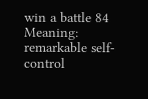win a battle 84
Meaning: remarkable self-control